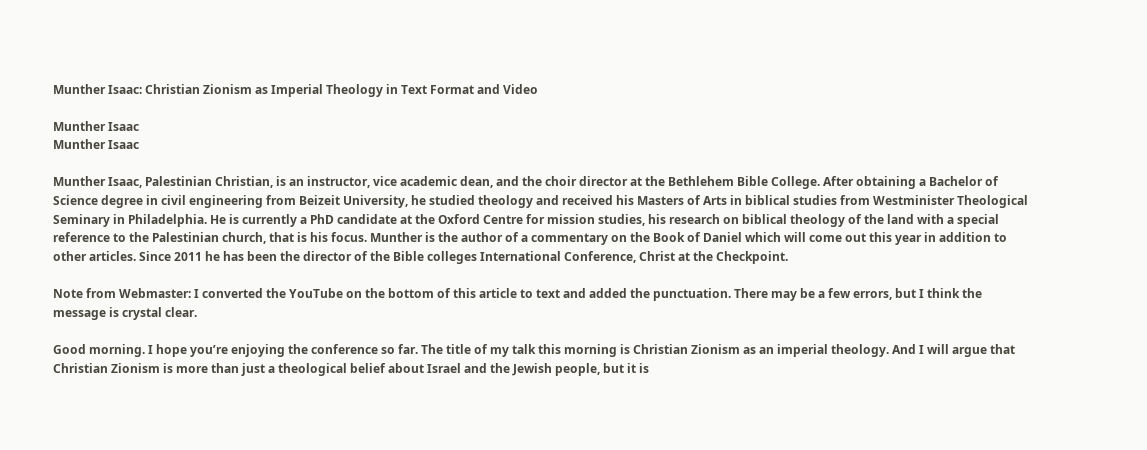Munther Isaac: Christian Zionism as Imperial Theology in Text Format and Video

Munther Isaac
Munther Isaac

Munther Isaac, Palestinian Christian, is an instructor, vice academic dean, and the choir director at the Bethlehem Bible College. After obtaining a Bachelor of Science degree in civil engineering from Beizeit University, he studied theology and received his Masters of Arts in biblical studies from Westminister Theological Seminary in Philadelphia. He is currently a PhD candidate at the Oxford Centre for mission studies, his research on biblical theology of the land with a special reference to the Palestinian church, that is his focus. Munther is the author of a commentary on the Book of Daniel which will come out this year in addition to other articles. Since 2011 he has been the director of the Bible colleges International Conference, Christ at the Checkpoint.

Note from Webmaster: I converted the YouTube on the bottom of this article to text and added the punctuation. There may be a few errors, but I think the message is crystal clear.

Good morning. I hope you’re enjoying the conference so far. The title of my talk this morning is Christian Zionism as an imperial theology. And I will argue that Christian Zionism is more than just a theological belief about Israel and the Jewish people, but it is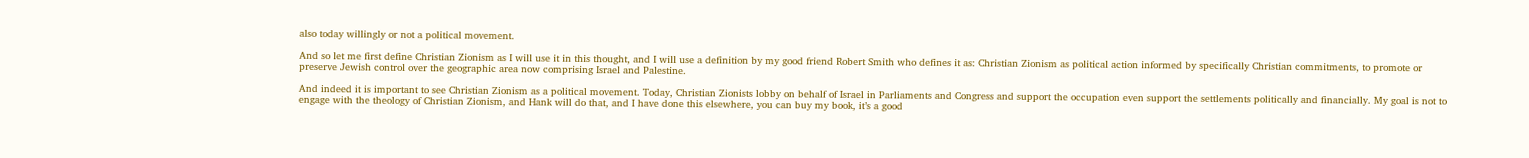also today willingly or not a political movement.

And so let me first define Christian Zionism as I will use it in this thought, and I will use a definition by my good friend Robert Smith who defines it as: Christian Zionism as political action informed by specifically Christian commitments, to promote or preserve Jewish control over the geographic area now comprising Israel and Palestine.

And indeed it is important to see Christian Zionism as a political movement. Today, Christian Zionists lobby on behalf of Israel in Parliaments and Congress and support the occupation even support the settlements politically and financially. My goal is not to engage with the theology of Christian Zionism, and Hank will do that, and I have done this elsewhere, you can buy my book, it’s a good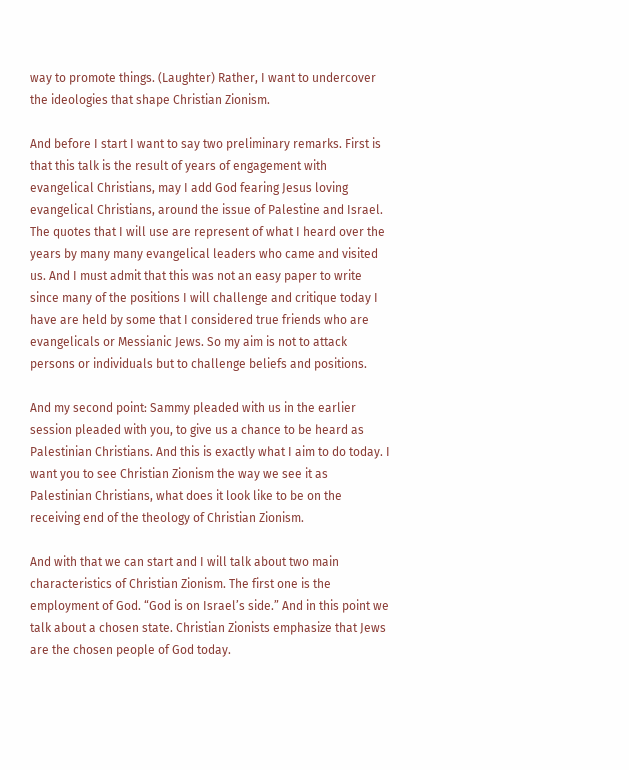way to promote things. (Laughter) Rather, I want to undercover the ideologies that shape Christian Zionism.

And before I start I want to say two preliminary remarks. First is that this talk is the result of years of engagement with evangelical Christians, may I add God fearing Jesus loving evangelical Christians, around the issue of Palestine and Israel. The quotes that I will use are represent of what I heard over the years by many many evangelical leaders who came and visited us. And I must admit that this was not an easy paper to write since many of the positions I will challenge and critique today I have are held by some that I considered true friends who are evangelicals or Messianic Jews. So my aim is not to attack persons or individuals but to challenge beliefs and positions.

And my second point: Sammy pleaded with us in the earlier session pleaded with you, to give us a chance to be heard as Palestinian Christians. And this is exactly what I aim to do today. I want you to see Christian Zionism the way we see it as Palestinian Christians, what does it look like to be on the receiving end of the theology of Christian Zionism.

And with that we can start and I will talk about two main characteristics of Christian Zionism. The first one is the employment of God. “God is on Israel’s side.” And in this point we talk about a chosen state. Christian Zionists emphasize that Jews are the chosen people of God today.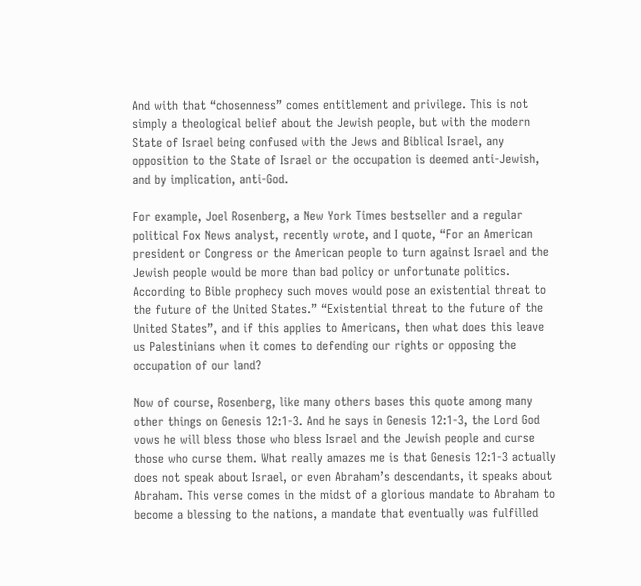And with that “chosenness” comes entitlement and privilege. This is not simply a theological belief about the Jewish people, but with the modern State of Israel being confused with the Jews and Biblical Israel, any opposition to the State of Israel or the occupation is deemed anti-Jewish, and by implication, anti-God.

For example, Joel Rosenberg, a New York Times bestseller and a regular political Fox News analyst, recently wrote, and I quote, “For an American president or Congress or the American people to turn against Israel and the Jewish people would be more than bad policy or unfortunate politics. According to Bible prophecy such moves would pose an existential threat to the future of the United States.” “Existential threat to the future of the United States”, and if this applies to Americans, then what does this leave us Palestinians when it comes to defending our rights or opposing the occupation of our land?

Now of course, Rosenberg, like many others bases this quote among many other things on Genesis 12:1-3. And he says in Genesis 12:1-3, the Lord God vows he will bless those who bless Israel and the Jewish people and curse those who curse them. What really amazes me is that Genesis 12:1-3 actually does not speak about Israel, or even Abraham’s descendants, it speaks about Abraham. This verse comes in the midst of a glorious mandate to Abraham to become a blessing to the nations, a mandate that eventually was fulfilled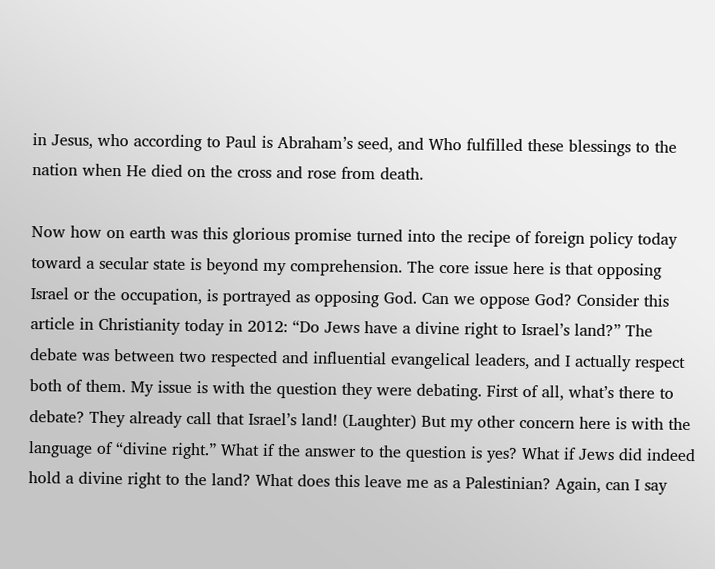in Jesus, who according to Paul is Abraham’s seed, and Who fulfilled these blessings to the nation when He died on the cross and rose from death.

Now how on earth was this glorious promise turned into the recipe of foreign policy today toward a secular state is beyond my comprehension. The core issue here is that opposing Israel or the occupation, is portrayed as opposing God. Can we oppose God? Consider this article in Christianity today in 2012: “Do Jews have a divine right to Israel’s land?” The debate was between two respected and influential evangelical leaders, and I actually respect both of them. My issue is with the question they were debating. First of all, what’s there to debate? They already call that Israel’s land! (Laughter) But my other concern here is with the language of “divine right.” What if the answer to the question is yes? What if Jews did indeed hold a divine right to the land? What does this leave me as a Palestinian? Again, can I say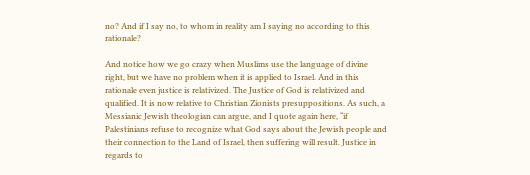no? And if I say no, to whom in reality am I saying no according to this rationale?

And notice how we go crazy when Muslims use the language of divine right, but we have no problem when it is applied to Israel. And in this rationale even justice is relativized. The Justice of God is relativized and qualified. It is now relative to Christian Zionists presuppositions. As such, a Messianic Jewish theologian can argue, and I quote again here, “if Palestinians refuse to recognize what God says about the Jewish people and their connection to the Land of Israel, then suffering will result. Justice in regards to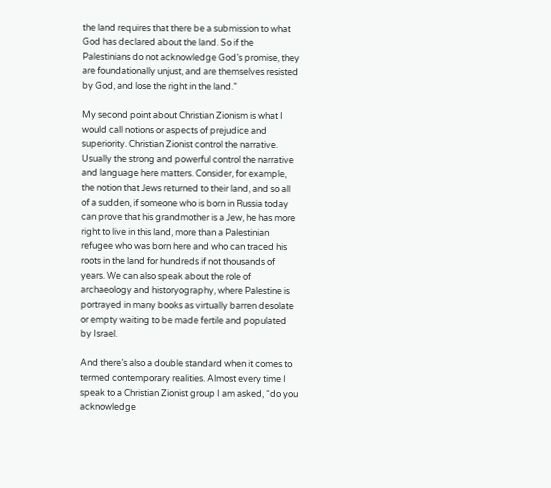the land requires that there be a submission to what God has declared about the land. So if the Palestinians do not acknowledge God’s promise, they are foundationally unjust, and are themselves resisted by God, and lose the right in the land.”

My second point about Christian Zionism is what I would call notions or aspects of prejudice and superiority. Christian Zionist control the narrative. Usually the strong and powerful control the narrative and language here matters. Consider, for example, the notion that Jews returned to their land, and so all of a sudden, if someone who is born in Russia today can prove that his grandmother is a Jew, he has more right to live in this land, more than a Palestinian refugee who was born here and who can traced his roots in the land for hundreds if not thousands of years. We can also speak about the role of archaeology and historyography, where Palestine is portrayed in many books as virtually barren desolate or empty waiting to be made fertile and populated by Israel.

And there’s also a double standard when it comes to termed contemporary realities. Almost every time I speak to a Christian Zionist group I am asked, “do you acknowledge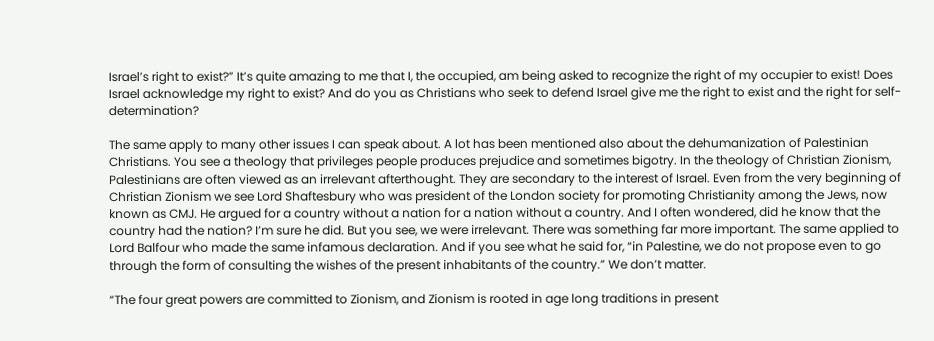Israel’s right to exist?” It’s quite amazing to me that I, the occupied, am being asked to recognize the right of my occupier to exist! Does Israel acknowledge my right to exist? And do you as Christians who seek to defend Israel give me the right to exist and the right for self-determination?

The same apply to many other issues I can speak about. A lot has been mentioned also about the dehumanization of Palestinian Christians. You see a theology that privileges people produces prejudice and sometimes bigotry. In the theology of Christian Zionism, Palestinians are often viewed as an irrelevant afterthought. They are secondary to the interest of Israel. Even from the very beginning of Christian Zionism we see Lord Shaftesbury who was president of the London society for promoting Christianity among the Jews, now known as CMJ. He argued for a country without a nation for a nation without a country. And I often wondered, did he know that the country had the nation? I’m sure he did. But you see, we were irrelevant. There was something far more important. The same applied to Lord Balfour who made the same infamous declaration. And if you see what he said for, “in Palestine, we do not propose even to go through the form of consulting the wishes of the present inhabitants of the country.” We don’t matter.

“The four great powers are committed to Zionism, and Zionism is rooted in age long traditions in present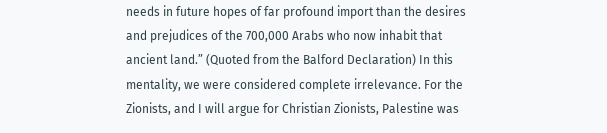needs in future hopes of far profound import than the desires and prejudices of the 700,000 Arabs who now inhabit that ancient land.” (Quoted from the Balford Declaration) In this mentality, we were considered complete irrelevance. For the Zionists, and I will argue for Christian Zionists, Palestine was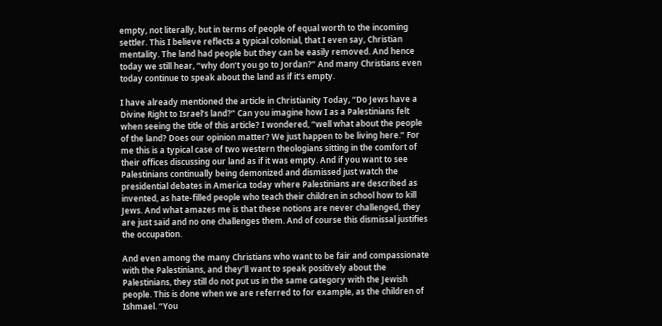empty, not literally, but in terms of people of equal worth to the incoming settler. This I believe reflects a typical colonial, that I even say, Christian mentality. The land had people but they can be easily removed. And hence today we still hear, “why don’t you go to Jordan?” And many Christians even today continue to speak about the land as if it’s empty.

I have already mentioned the article in Christianity Today, “Do Jews have a Divine Right to Israel’s land?” Can you imagine how I as a Palestinians felt when seeing the title of this article? I wondered, “well what about the people of the land? Does our opinion matter? We just happen to be living here.” For me this is a typical case of two western theologians sitting in the comfort of their offices discussing our land as if it was empty. And if you want to see Palestinians continually being demonized and dismissed just watch the presidential debates in America today where Palestinians are described as invented, as hate-filled people who teach their children in school how to kill Jews. And what amazes me is that these notions are never challenged, they are just said and no one challenges them. And of course this dismissal justifies the occupation.

And even among the many Christians who want to be fair and compassionate with the Palestinians, and they’ll want to speak positively about the Palestinians, they still do not put us in the same category with the Jewish people. This is done when we are referred to for example, as the children of Ishmael. “You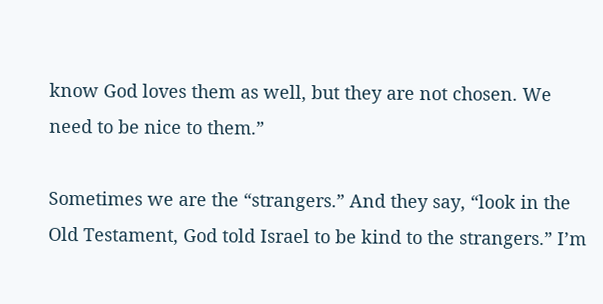know God loves them as well, but they are not chosen. We need to be nice to them.”

Sometimes we are the “strangers.” And they say, “look in the Old Testament, God told Israel to be kind to the strangers.” I’m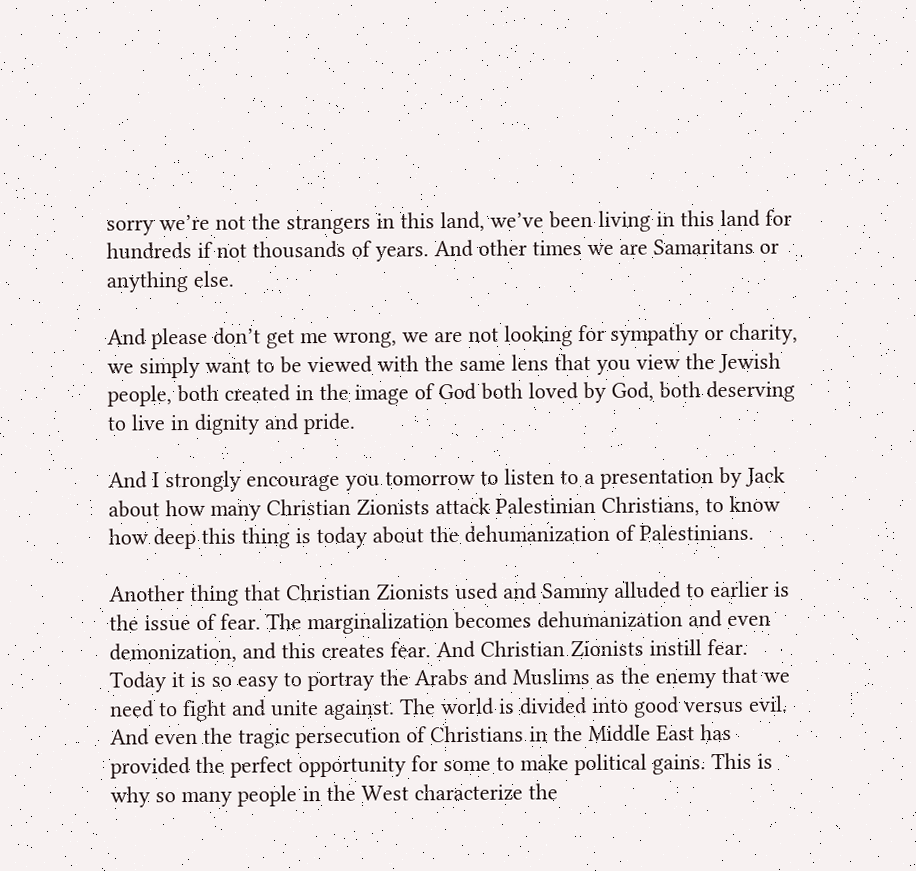sorry we’re not the strangers in this land, we’ve been living in this land for hundreds if not thousands of years. And other times we are Samaritans or anything else.

And please don’t get me wrong, we are not looking for sympathy or charity, we simply want to be viewed with the same lens that you view the Jewish people, both created in the image of God both loved by God, both deserving to live in dignity and pride.

And I strongly encourage you tomorrow to listen to a presentation by Jack about how many Christian Zionists attack Palestinian Christians, to know how deep this thing is today about the dehumanization of Palestinians.

Another thing that Christian Zionists used and Sammy alluded to earlier is the issue of fear. The marginalization becomes dehumanization and even demonization, and this creates fear. And Christian Zionists instill fear. Today it is so easy to portray the Arabs and Muslims as the enemy that we need to fight and unite against. The world is divided into good versus evil. And even the tragic persecution of Christians in the Middle East has provided the perfect opportunity for some to make political gains. This is why so many people in the West characterize the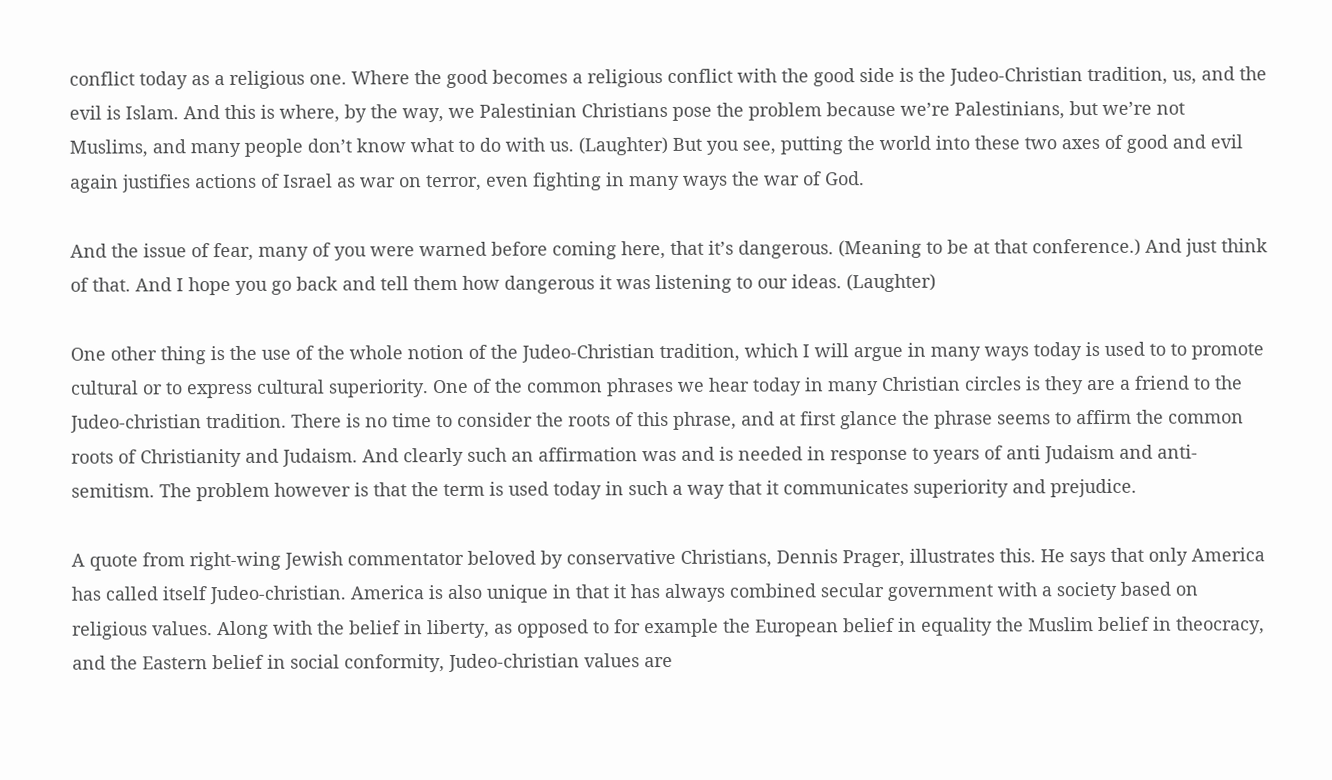conflict today as a religious one. Where the good becomes a religious conflict with the good side is the Judeo-Christian tradition, us, and the evil is Islam. And this is where, by the way, we Palestinian Christians pose the problem because we’re Palestinians, but we’re not Muslims, and many people don’t know what to do with us. (Laughter) But you see, putting the world into these two axes of good and evil again justifies actions of Israel as war on terror, even fighting in many ways the war of God.

And the issue of fear, many of you were warned before coming here, that it’s dangerous. (Meaning to be at that conference.) And just think of that. And I hope you go back and tell them how dangerous it was listening to our ideas. (Laughter)

One other thing is the use of the whole notion of the Judeo-Christian tradition, which I will argue in many ways today is used to to promote cultural or to express cultural superiority. One of the common phrases we hear today in many Christian circles is they are a friend to the Judeo-christian tradition. There is no time to consider the roots of this phrase, and at first glance the phrase seems to affirm the common roots of Christianity and Judaism. And clearly such an affirmation was and is needed in response to years of anti Judaism and anti-semitism. The problem however is that the term is used today in such a way that it communicates superiority and prejudice.

A quote from right-wing Jewish commentator beloved by conservative Christians, Dennis Prager, illustrates this. He says that only America has called itself Judeo-christian. America is also unique in that it has always combined secular government with a society based on religious values. Along with the belief in liberty, as opposed to for example the European belief in equality the Muslim belief in theocracy, and the Eastern belief in social conformity, Judeo-christian values are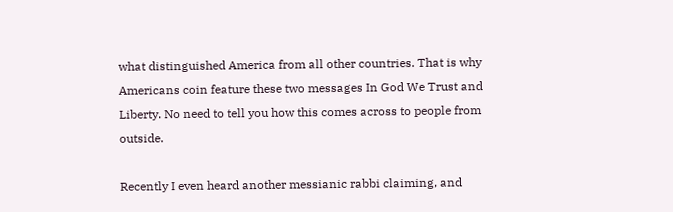what distinguished America from all other countries. That is why Americans coin feature these two messages In God We Trust and Liberty. No need to tell you how this comes across to people from outside.

Recently I even heard another messianic rabbi claiming, and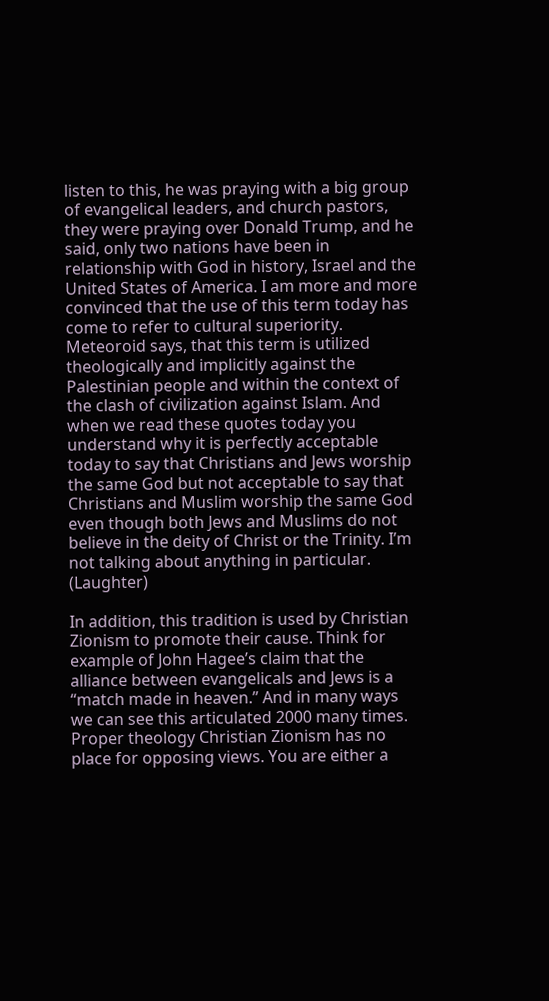listen to this, he was praying with a big group of evangelical leaders, and church pastors, they were praying over Donald Trump, and he said, only two nations have been in relationship with God in history, Israel and the United States of America. I am more and more convinced that the use of this term today has come to refer to cultural superiority. Meteoroid says, that this term is utilized theologically and implicitly against the Palestinian people and within the context of the clash of civilization against Islam. And when we read these quotes today you understand why it is perfectly acceptable today to say that Christians and Jews worship the same God but not acceptable to say that Christians and Muslim worship the same God even though both Jews and Muslims do not believe in the deity of Christ or the Trinity. I’m not talking about anything in particular. (Laughter)

In addition, this tradition is used by Christian Zionism to promote their cause. Think for example of John Hagee’s claim that the alliance between evangelicals and Jews is a “match made in heaven.” And in many ways we can see this articulated 2000 many times. Proper theology Christian Zionism has no place for opposing views. You are either a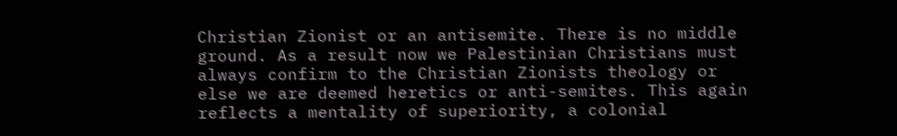Christian Zionist or an antisemite. There is no middle ground. As a result now we Palestinian Christians must always confirm to the Christian Zionists theology or else we are deemed heretics or anti-semites. This again reflects a mentality of superiority, a colonial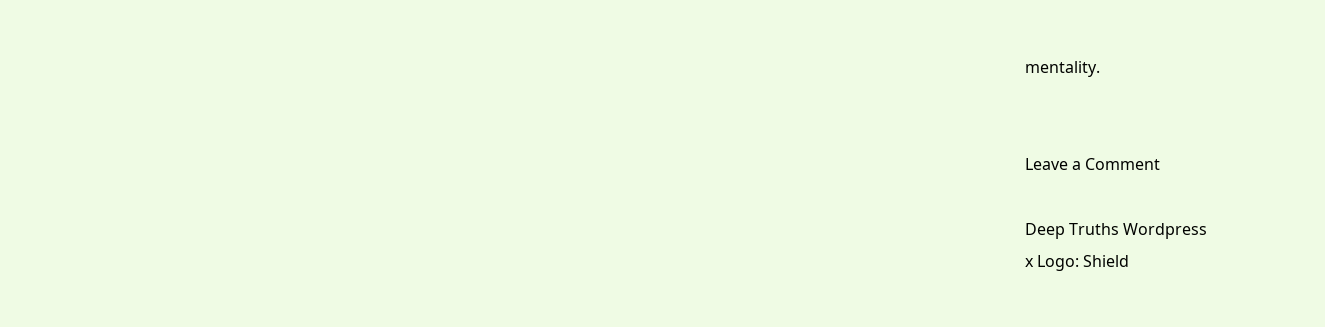mentality.


Leave a Comment

Deep Truths Wordpress
x Logo: Shield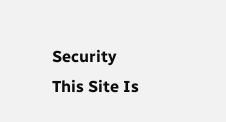Security
This Site Is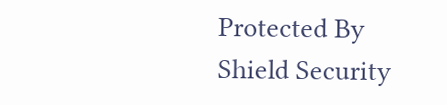Protected By
Shield Security